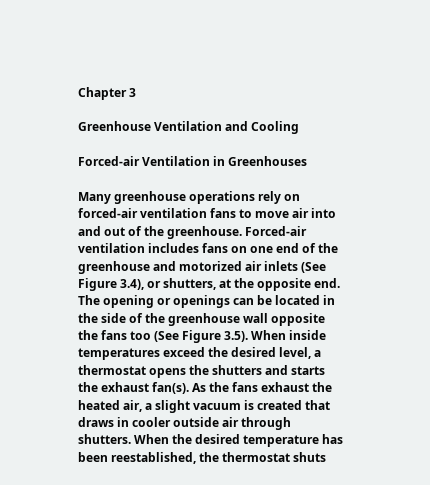Chapter 3

Greenhouse Ventilation and Cooling

Forced-air Ventilation in Greenhouses

Many greenhouse operations rely on forced-air ventilation fans to move air into and out of the greenhouse. Forced-air ventilation includes fans on one end of the greenhouse and motorized air inlets (See Figure 3.4), or shutters, at the opposite end. The opening or openings can be located in the side of the greenhouse wall opposite the fans too (See Figure 3.5). When inside temperatures exceed the desired level, a thermostat opens the shutters and starts the exhaust fan(s). As the fans exhaust the heated air, a slight vacuum is created that draws in cooler outside air through shutters. When the desired temperature has been reestablished, the thermostat shuts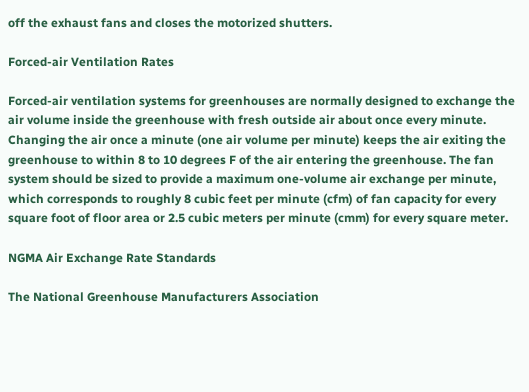off the exhaust fans and closes the motorized shutters.

Forced-air Ventilation Rates

Forced-air ventilation systems for greenhouses are normally designed to exchange the air volume inside the greenhouse with fresh outside air about once every minute. Changing the air once a minute (one air volume per minute) keeps the air exiting the greenhouse to within 8 to 10 degrees F of the air entering the greenhouse. The fan system should be sized to provide a maximum one-volume air exchange per minute, which corresponds to roughly 8 cubic feet per minute (cfm) of fan capacity for every square foot of floor area or 2.5 cubic meters per minute (cmm) for every square meter.

NGMA Air Exchange Rate Standards

The National Greenhouse Manufacturers Association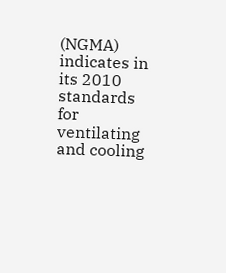(NGMA) indicates in its 2010 standards for ventilating and cooling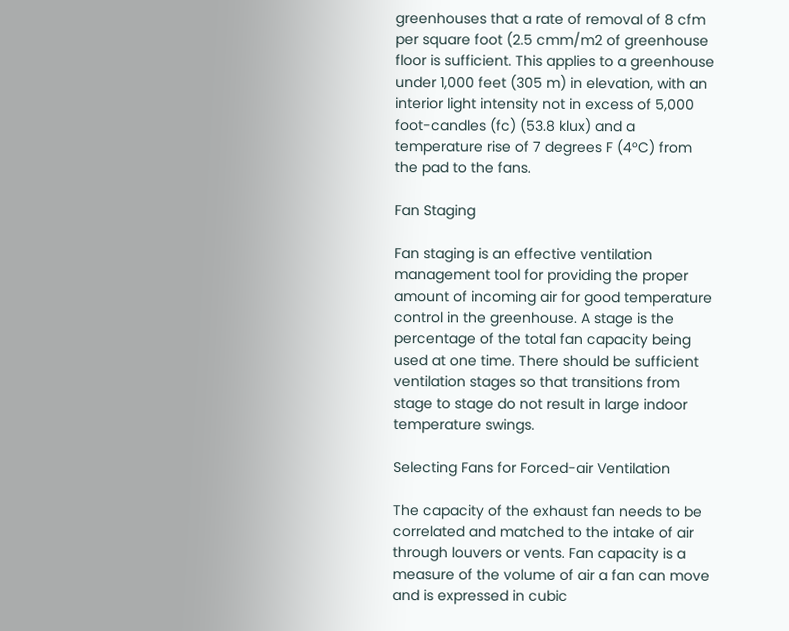greenhouses that a rate of removal of 8 cfm per square foot (2.5 cmm/m2 of greenhouse floor is sufficient. This applies to a greenhouse under 1,000 feet (305 m) in elevation, with an interior light intensity not in excess of 5,000 foot-candles (fc) (53.8 klux) and a temperature rise of 7 degrees F (4°C) from the pad to the fans.

Fan Staging

Fan staging is an effective ventilation management tool for providing the proper amount of incoming air for good temperature control in the greenhouse. A stage is the percentage of the total fan capacity being used at one time. There should be sufficient ventilation stages so that transitions from stage to stage do not result in large indoor temperature swings.

Selecting Fans for Forced-air Ventilation

The capacity of the exhaust fan needs to be correlated and matched to the intake of air through louvers or vents. Fan capacity is a measure of the volume of air a fan can move and is expressed in cubic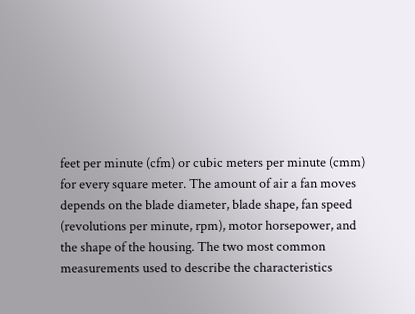feet per minute (cfm) or cubic meters per minute (cmm) for every square meter. The amount of air a fan moves depends on the blade diameter, blade shape, fan speed (revolutions per minute, rpm), motor horsepower, and the shape of the housing. The two most common measurements used to describe the characteristics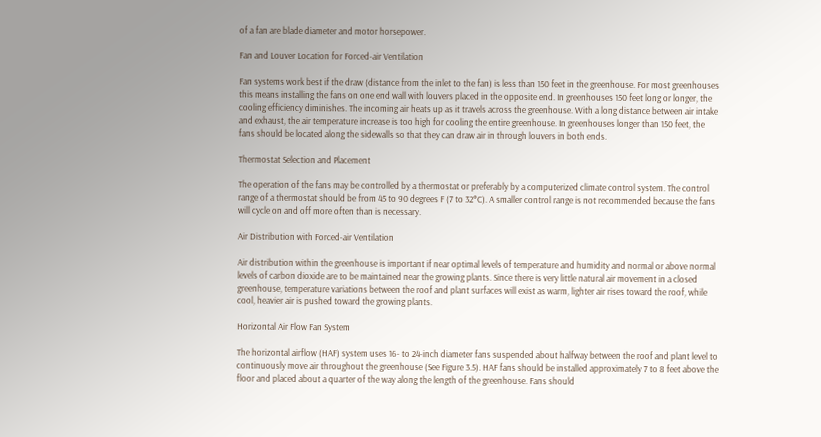of a fan are blade diameter and motor horsepower.

Fan and Louver Location for Forced-air Ventilation

Fan systems work best if the draw (distance from the inlet to the fan) is less than 150 feet in the greenhouse. For most greenhouses this means installing the fans on one end wall with louvers placed in the opposite end. In greenhouses 150 feet long or longer, the cooling efficiency diminishes. The incoming air heats up as it travels across the greenhouse. With a long distance between air intake and exhaust, the air temperature increase is too high for cooling the entire greenhouse. In greenhouses longer than 150 feet, the fans should be located along the sidewalls so that they can draw air in through louvers in both ends.

Thermostat Selection and Placement

The operation of the fans may be controlled by a thermostat or preferably by a computerized climate control system. The control range of a thermostat should be from 45 to 90 degrees F (7 to 32°C). A smaller control range is not recommended because the fans will cycle on and off more often than is necessary.

Air Distribution with Forced-air Ventilation

Air distribution within the greenhouse is important if near optimal levels of temperature and humidity and normal or above normal levels of carbon dioxide are to be maintained near the growing plants. Since there is very little natural air movement in a closed greenhouse, temperature variations between the roof and plant surfaces will exist as warm, lighter air rises toward the roof, while cool, heavier air is pushed toward the growing plants.

Horizontal Air Flow Fan System

The horizontal airflow (HAF) system uses 16- to 24-inch diameter fans suspended about halfway between the roof and plant level to continuously move air throughout the greenhouse (See Figure 3.5). HAF fans should be installed approximately 7 to 8 feet above the floor and placed about a quarter of the way along the length of the greenhouse. Fans should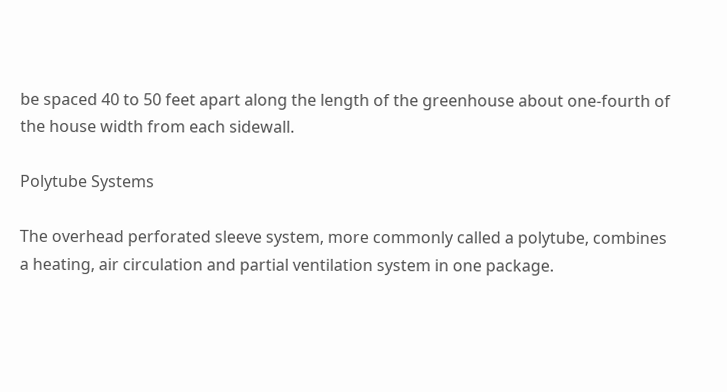be spaced 40 to 50 feet apart along the length of the greenhouse about one-fourth of the house width from each sidewall.

Polytube Systems

The overhead perforated sleeve system, more commonly called a polytube, combines a heating, air circulation and partial ventilation system in one package.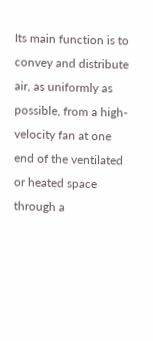Its main function is to convey and distribute air, as uniformly as possible, from a high-velocity fan at one end of the ventilated or heated space through a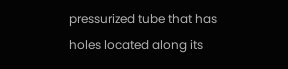pressurized tube that has holes located along its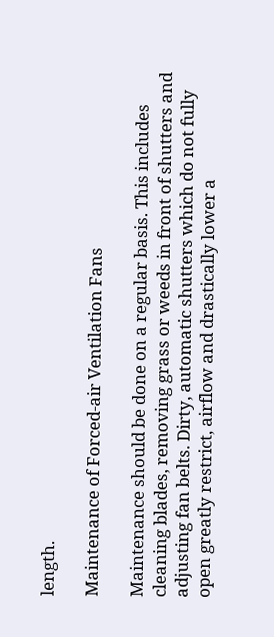length.

Maintenance of Forced-air Ventilation Fans

Maintenance should be done on a regular basis. This includes cleaning blades, removing grass or weeds in front of shutters and adjusting fan belts. Dirty, automatic shutters which do not fully open greatly restrict, airflow and drastically lower a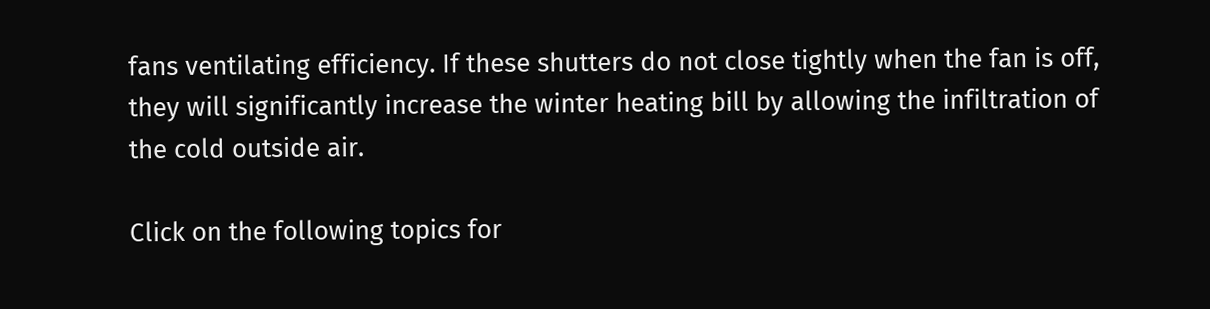fans ventilating efficiency. If these shutters do not close tightly when the fan is off, they will significantly increase the winter heating bill by allowing the infiltration of the cold outside air.

Click on the following topics for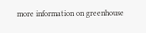more information on greenhouse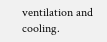ventilation and cooling.